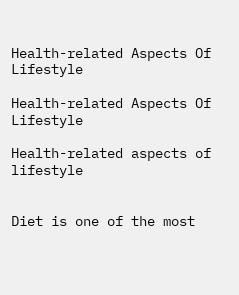Health-related Aspects Of Lifestyle

Health-related Aspects Of Lifestyle

Health-related aspects of lifestyle


Diet is one of the most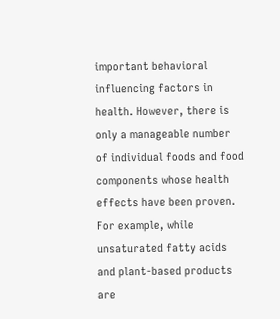important behavioral influencing factors in health. However, there is only a manageable number of individual foods and food components whose health effects have been proven. For example, while unsaturated fatty acids and plant-based products are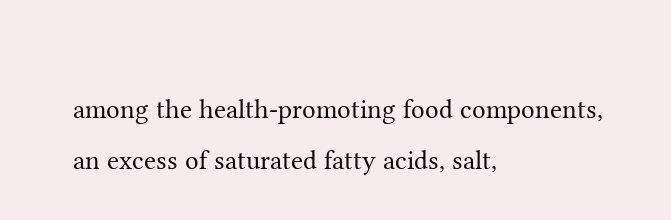among the health-promoting food components, an excess of saturated fatty acids, salt,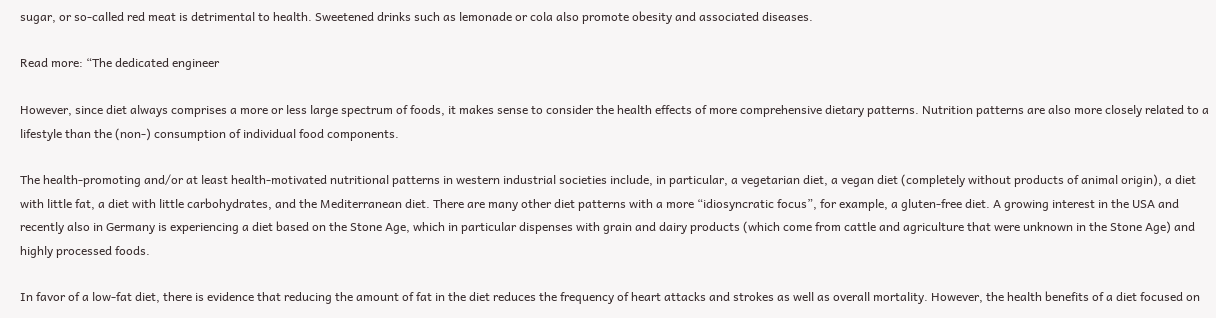sugar, or so-called red meat is detrimental to health. Sweetened drinks such as lemonade or cola also promote obesity and associated diseases.

Read more: “The dedicated engineer

However, since diet always comprises a more or less large spectrum of foods, it makes sense to consider the health effects of more comprehensive dietary patterns. Nutrition patterns are also more closely related to a lifestyle than the (non-) consumption of individual food components.

The health-promoting and/or at least health-motivated nutritional patterns in western industrial societies include, in particular, a vegetarian diet, a vegan diet (completely without products of animal origin), a diet with little fat, a diet with little carbohydrates, and the Mediterranean diet. There are many other diet patterns with a more “idiosyncratic focus”, for example, a gluten-free diet. A growing interest in the USA and recently also in Germany is experiencing a diet based on the Stone Age, which in particular dispenses with grain and dairy products (which come from cattle and agriculture that were unknown in the Stone Age) and highly processed foods.

In favor of a low-fat diet, there is evidence that reducing the amount of fat in the diet reduces the frequency of heart attacks and strokes as well as overall mortality. However, the health benefits of a diet focused on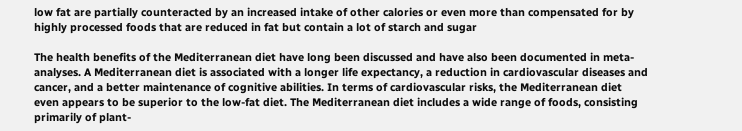low fat are partially counteracted by an increased intake of other calories or even more than compensated for by highly processed foods that are reduced in fat but contain a lot of starch and sugar

The health benefits of the Mediterranean diet have long been discussed and have also been documented in meta-analyses. A Mediterranean diet is associated with a longer life expectancy, a reduction in cardiovascular diseases and cancer, and a better maintenance of cognitive abilities. In terms of cardiovascular risks, the Mediterranean diet even appears to be superior to the low-fat diet. The Mediterranean diet includes a wide range of foods, consisting primarily of plant-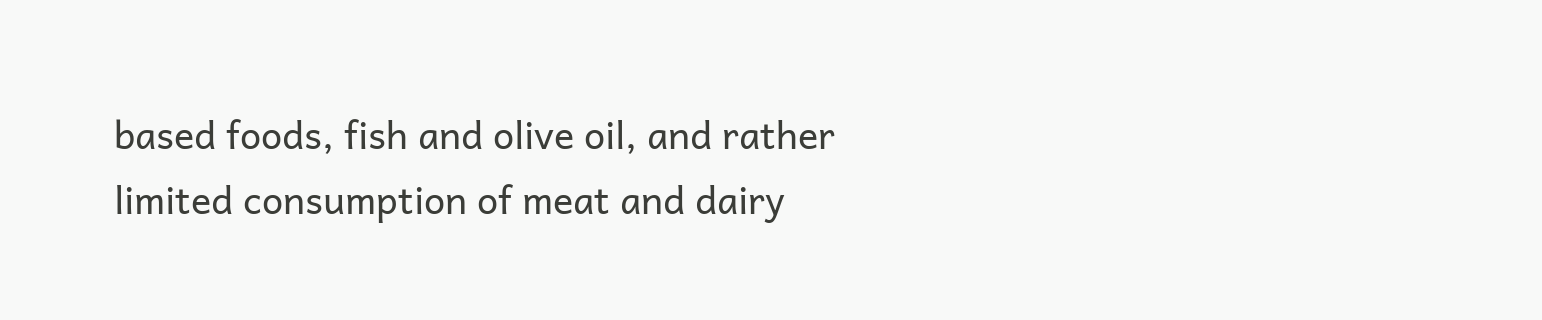based foods, fish and olive oil, and rather limited consumption of meat and dairy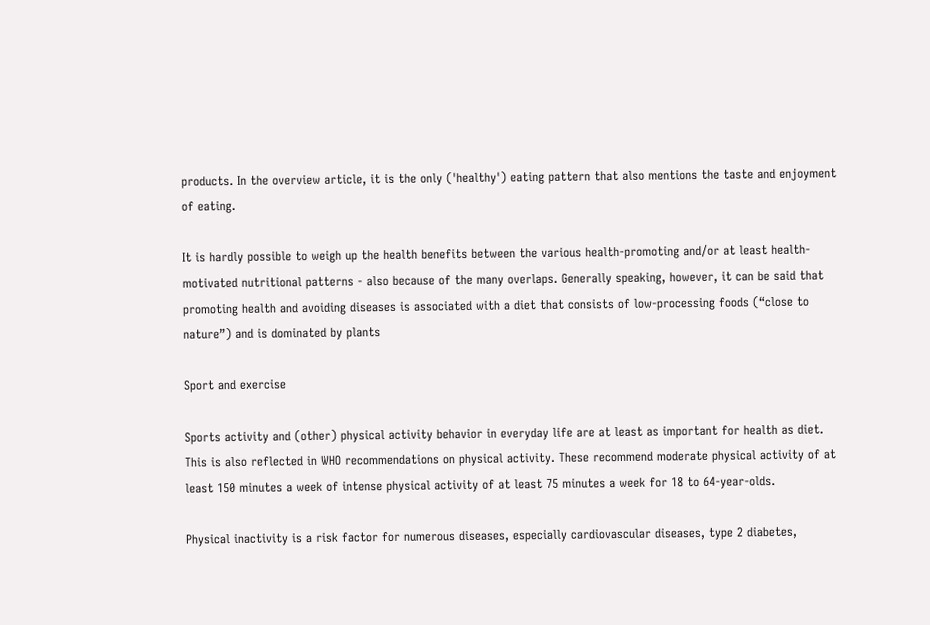products. In the overview article, it is the only ('healthy') eating pattern that also mentions the taste and enjoyment of eating.

It is hardly possible to weigh up the health benefits between the various health-promoting and/or at least health-motivated nutritional patterns - also because of the many overlaps. Generally speaking, however, it can be said that promoting health and avoiding diseases is associated with a diet that consists of low-processing foods (“close to nature”) and is dominated by plants

Sport and exercise

Sports activity and (other) physical activity behavior in everyday life are at least as important for health as diet. This is also reflected in WHO recommendations on physical activity. These recommend moderate physical activity of at least 150 minutes a week of intense physical activity of at least 75 minutes a week for 18 to 64-year-olds.

Physical inactivity is a risk factor for numerous diseases, especially cardiovascular diseases, type 2 diabetes,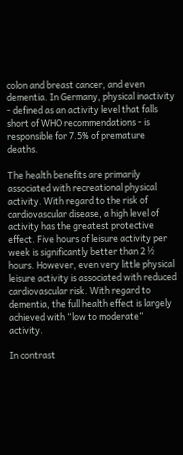colon and breast cancer, and even dementia. In Germany, physical inactivity - defined as an activity level that falls short of WHO recommendations - is responsible for 7.5% of premature deaths.

The health benefits are primarily associated with recreational physical activity. With regard to the risk of cardiovascular disease, a high level of activity has the greatest protective effect. Five hours of leisure activity per week is significantly better than 2 ½ hours. However, even very little physical leisure activity is associated with reduced cardiovascular risk. With regard to dementia, the full health effect is largely achieved with “low to moderate” activity.

In contrast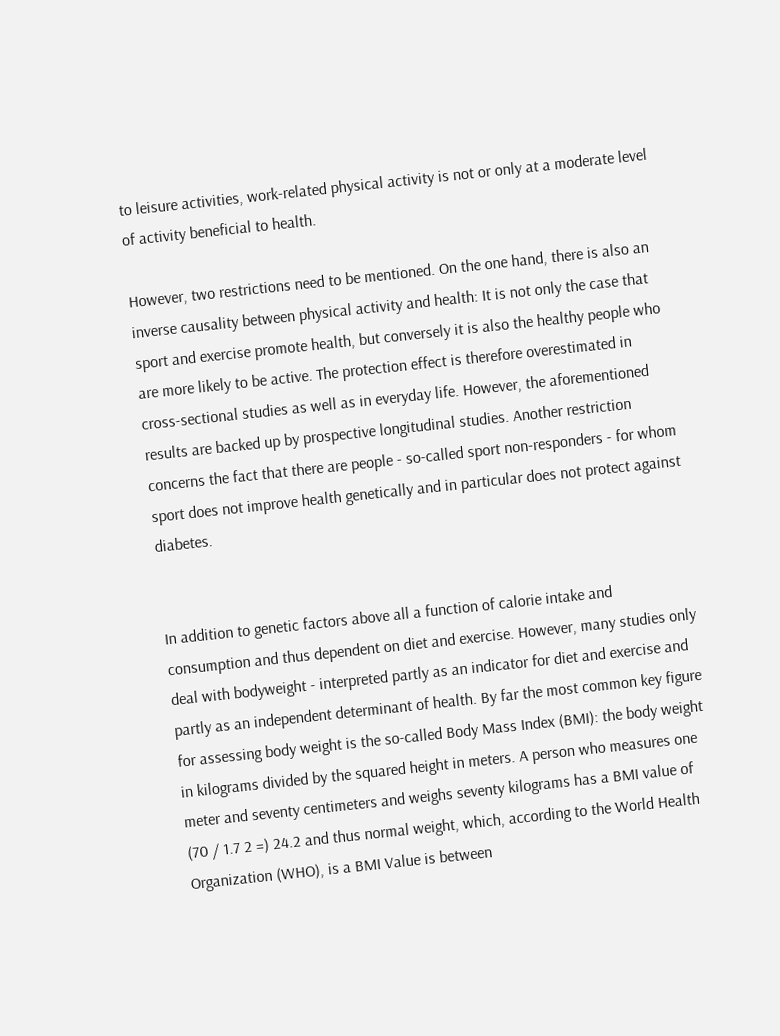to leisure activities, work-related physical activity is not or only at a moderate level of activity beneficial to health.

However, two restrictions need to be mentioned. On the one hand, there is also an inverse causality between physical activity and health: It is not only the case that sport and exercise promote health, but conversely it is also the healthy people who are more likely to be active. The protection effect is therefore overestimated in cross-sectional studies as well as in everyday life. However, the aforementioned results are backed up by prospective longitudinal studies. Another restriction concerns the fact that there are people - so-called sport non-responders - for whom sport does not improve health genetically and in particular does not protect against diabetes.


In addition to genetic factors above all a function of calorie intake and consumption and thus dependent on diet and exercise. However, many studies only deal with bodyweight - interpreted partly as an indicator for diet and exercise and partly as an independent determinant of health. By far the most common key figure for assessing body weight is the so-called Body Mass Index (BMI): the body weight in kilograms divided by the squared height in meters. A person who measures one meter and seventy centimeters and weighs seventy kilograms has a BMI value of (70 / 1.7 2 =) 24.2 and thus normal weight, which, according to the World Health Organization (WHO), is a BMI Value is between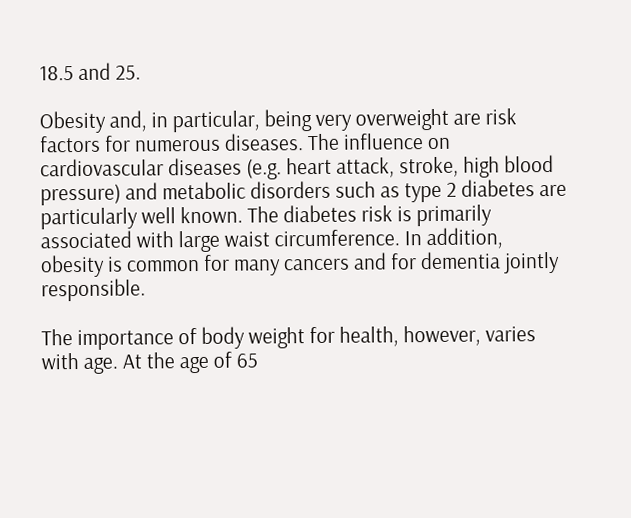18.5 and 25.

Obesity and, in particular, being very overweight are risk factors for numerous diseases. The influence on cardiovascular diseases (e.g. heart attack, stroke, high blood pressure) and metabolic disorders such as type 2 diabetes are particularly well known. The diabetes risk is primarily associated with large waist circumference. In addition, obesity is common for many cancers and for dementia jointly responsible.

The importance of body weight for health, however, varies with age. At the age of 65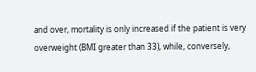and over, mortality is only increased if the patient is very overweight (BMI greater than 33), while, conversely,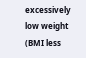excessively low weight (BMI less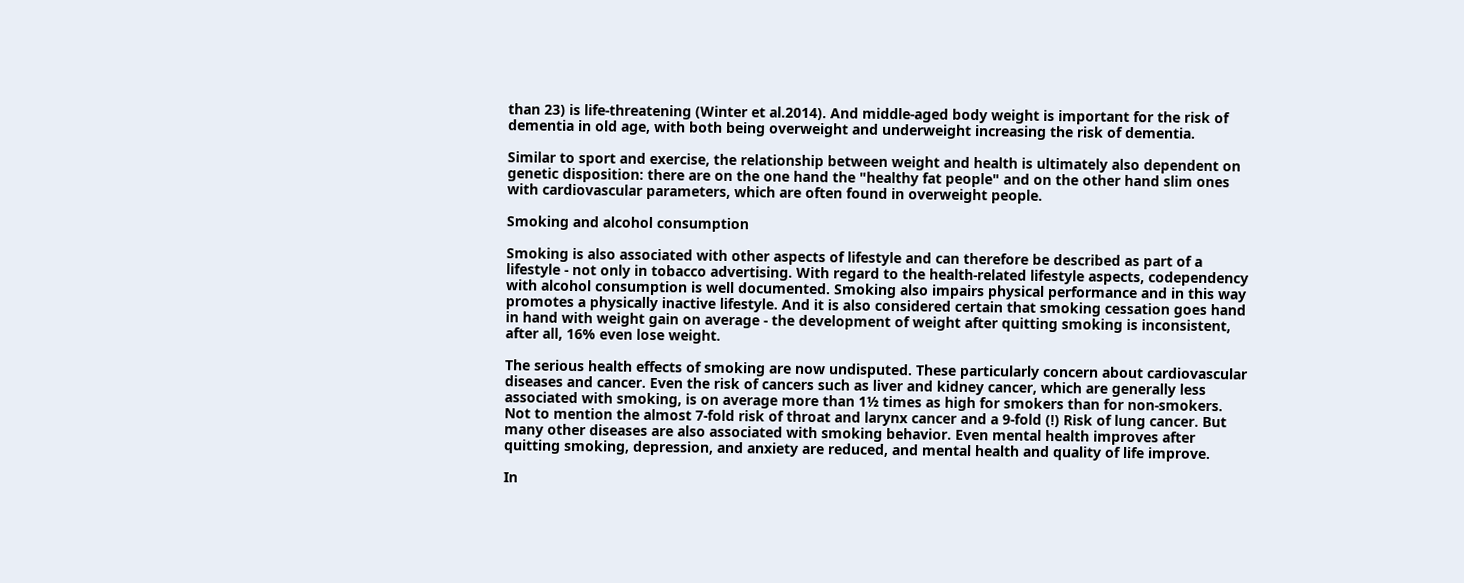than 23) is life-threatening (Winter et al.2014). And middle-aged body weight is important for the risk of dementia in old age, with both being overweight and underweight increasing the risk of dementia.

Similar to sport and exercise, the relationship between weight and health is ultimately also dependent on genetic disposition: there are on the one hand the "healthy fat people" and on the other hand slim ones with cardiovascular parameters, which are often found in overweight people.

Smoking and alcohol consumption

Smoking is also associated with other aspects of lifestyle and can therefore be described as part of a lifestyle - not only in tobacco advertising. With regard to the health-related lifestyle aspects, codependency with alcohol consumption is well documented. Smoking also impairs physical performance and in this way promotes a physically inactive lifestyle. And it is also considered certain that smoking cessation goes hand in hand with weight gain on average - the development of weight after quitting smoking is inconsistent, after all, 16% even lose weight.

The serious health effects of smoking are now undisputed. These particularly concern about cardiovascular diseases and cancer. Even the risk of cancers such as liver and kidney cancer, which are generally less associated with smoking, is on average more than 1½ times as high for smokers than for non-smokers. Not to mention the almost 7-fold risk of throat and larynx cancer and a 9-fold (!) Risk of lung cancer. But many other diseases are also associated with smoking behavior. Even mental health improves after quitting smoking, depression, and anxiety are reduced, and mental health and quality of life improve.

In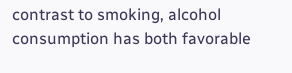contrast to smoking, alcohol consumption has both favorable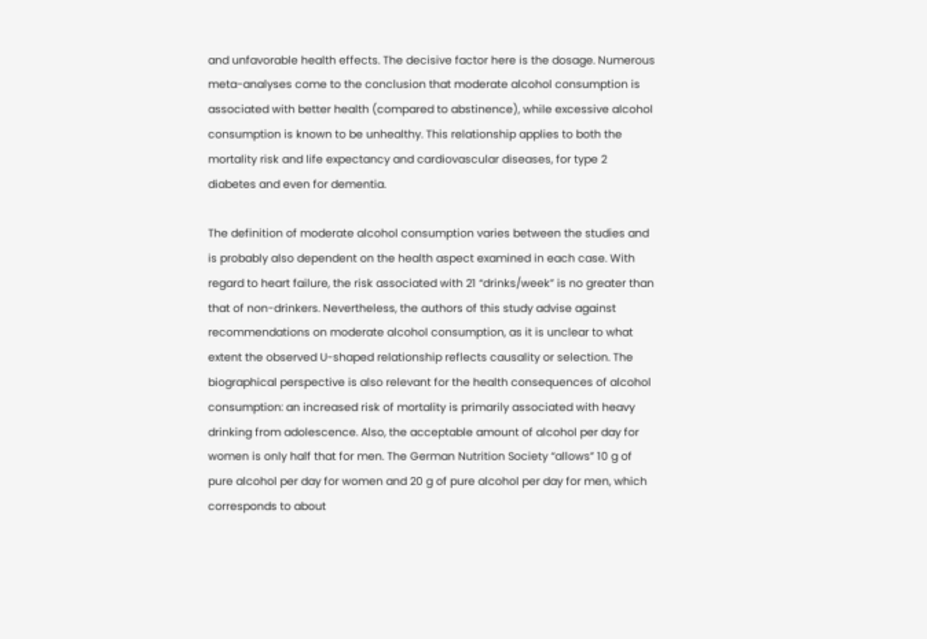and unfavorable health effects. The decisive factor here is the dosage. Numerous meta-analyses come to the conclusion that moderate alcohol consumption is associated with better health (compared to abstinence), while excessive alcohol consumption is known to be unhealthy. This relationship applies to both the mortality risk and life expectancy and cardiovascular diseases, for type 2 diabetes and even for dementia.

The definition of moderate alcohol consumption varies between the studies and is probably also dependent on the health aspect examined in each case. With regard to heart failure, the risk associated with 21 “drinks/week” is no greater than that of non-drinkers. Nevertheless, the authors of this study advise against recommendations on moderate alcohol consumption, as it is unclear to what extent the observed U-shaped relationship reflects causality or selection. The biographical perspective is also relevant for the health consequences of alcohol consumption: an increased risk of mortality is primarily associated with heavy drinking from adolescence. Also, the acceptable amount of alcohol per day for women is only half that for men. The German Nutrition Society “allows” 10 g of pure alcohol per day for women and 20 g of pure alcohol per day for men, which corresponds to about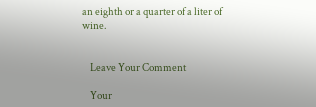an eighth or a quarter of a liter of wine.


    Leave Your Comment

    Your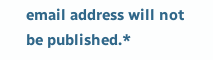email address will not be published.*